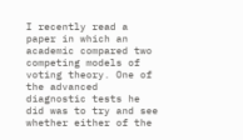I recently read a paper in which an academic compared two competing models of voting theory. One of the advanced diagnostic tests he did was to try and see whether either of the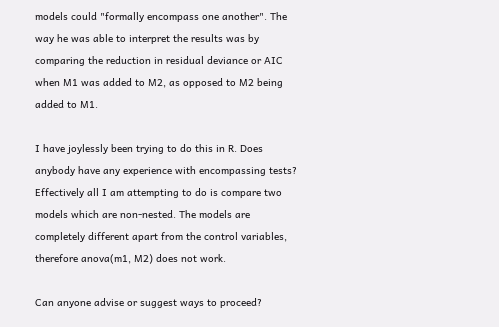models could "formally encompass one another". The way he was able to interpret the results was by comparing the reduction in residual deviance or AIC when M1 was added to M2, as opposed to M2 being added to M1.

I have joylessly been trying to do this in R. Does anybody have any experience with encompassing tests? Effectively all I am attempting to do is compare two models which are non-nested. The models are completely different apart from the control variables, therefore anova(m1, M2) does not work.

Can anyone advise or suggest ways to proceed?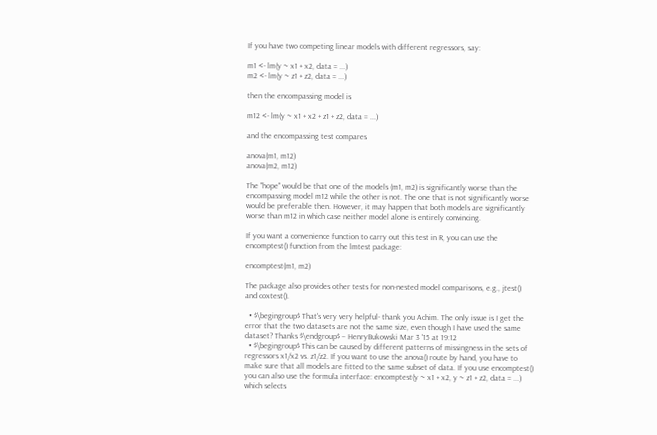If you have two competing linear models with different regressors, say:

m1 <- lm(y ~ x1 + x2, data = ...)
m2 <- lm(y ~ z1 + z2, data = ...)

then the encompassing model is

m12 <- lm(y ~ x1 + x2 + z1 + z2, data = ...)

and the encompassing test compares

anova(m1, m12)
anova(m2, m12)

The "hope" would be that one of the models (m1, m2) is significantly worse than the encompassing model m12 while the other is not. The one that is not significantly worse would be preferable then. However, it may happen that both models are significantly worse than m12 in which case neither model alone is entirely convincing.

If you want a convenience function to carry out this test in R, you can use the encomptest() function from the lmtest package:

encomptest(m1, m2)

The package also provides other tests for non-nested model comparisons, e.g., jtest() and coxtest().

  • $\begingroup$ That's very very helpful- thank you Achim. The only issue is I get the error that the two datasets are not the same size, even though I have used the same dataset? Thanks $\endgroup$ – HenryBukowski Mar 3 '15 at 19:12
  • $\begingroup$ This can be caused by different patterns of missingness in the sets of regressors x1/x2 vs. z1/z2. If you want to use the anova() route by hand, you have to make sure that all models are fitted to the same subset of data. If you use encomptest() you can also use the formula interface: encomptest(y ~ x1 + x2, y ~ z1 + z2, data = ...) which selects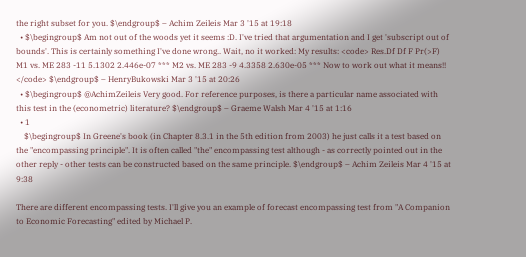the right subset for you. $\endgroup$ – Achim Zeileis Mar 3 '15 at 19:18
  • $\begingroup$ Am not out of the woods yet it seems :D. I've tried that argumentation and I get 'subscript out of bounds'. This is certainly something I've done wrong.. Wait, no it worked: My results: <code> Res.Df Df F Pr(>F) M1 vs. ME 283 -11 5.1302 2.446e-07 *** M2 vs. ME 283 -9 4.3358 2.630e-05 *** Now to work out what it means!! </code> $\endgroup$ – HenryBukowski Mar 3 '15 at 20:26
  • $\begingroup$ @AchimZeileis Very good. For reference purposes, is there a particular name associated with this test in the (econometric) literature? $\endgroup$ – Graeme Walsh Mar 4 '15 at 1:16
  • 1
    $\begingroup$ In Greene's book (in Chapter 8.3.1 in the 5th edition from 2003) he just calls it a test based on the "encompassing principle". It is often called "the" encompassing test although - as correctly pointed out in the other reply - other tests can be constructed based on the same principle. $\endgroup$ – Achim Zeileis Mar 4 '15 at 9:38

There are different encompassing tests. I'll give you an example of forecast encompassing test from "A Companion to Economic Forecasting" edited by Michael P.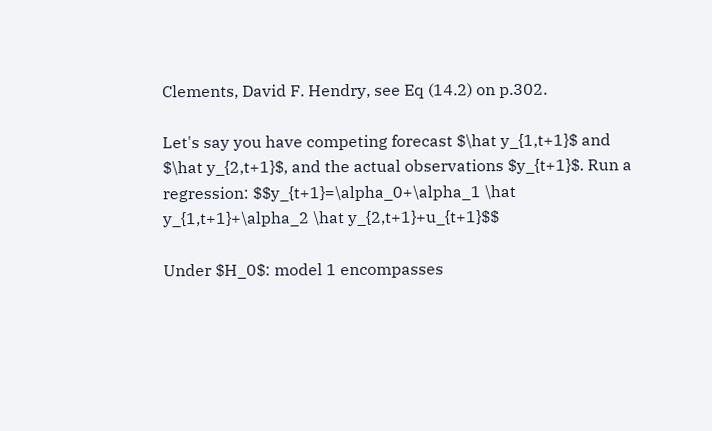Clements, David F. Hendry, see Eq (14.2) on p.302.

Let's say you have competing forecast $\hat y_{1,t+1}$ and $\hat y_{2,t+1}$, and the actual observations $y_{t+1}$. Run a regression: $$y_{t+1}=\alpha_0+\alpha_1 \hat y_{1,t+1}+\alpha_2 \hat y_{2,t+1}+u_{t+1}$$

Under $H_0$: model 1 encompasses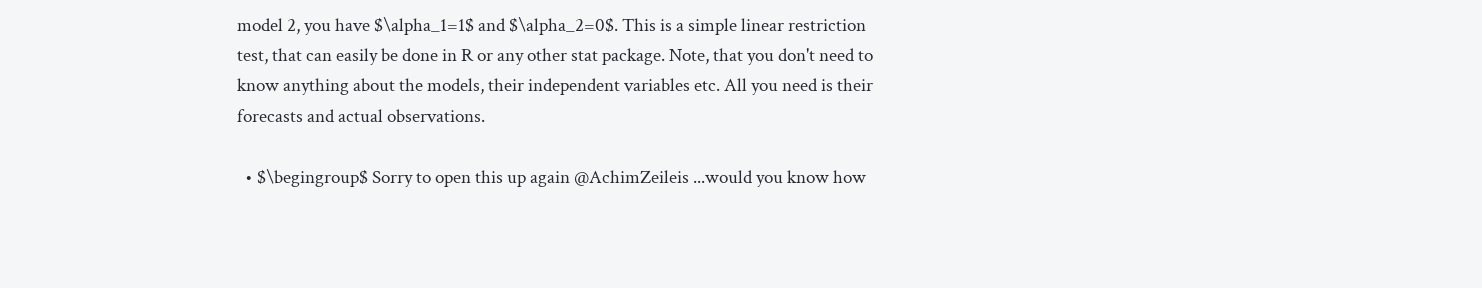model 2, you have $\alpha_1=1$ and $\alpha_2=0$. This is a simple linear restriction test, that can easily be done in R or any other stat package. Note, that you don't need to know anything about the models, their independent variables etc. All you need is their forecasts and actual observations.

  • $\begingroup$ Sorry to open this up again @AchimZeileis ...would you know how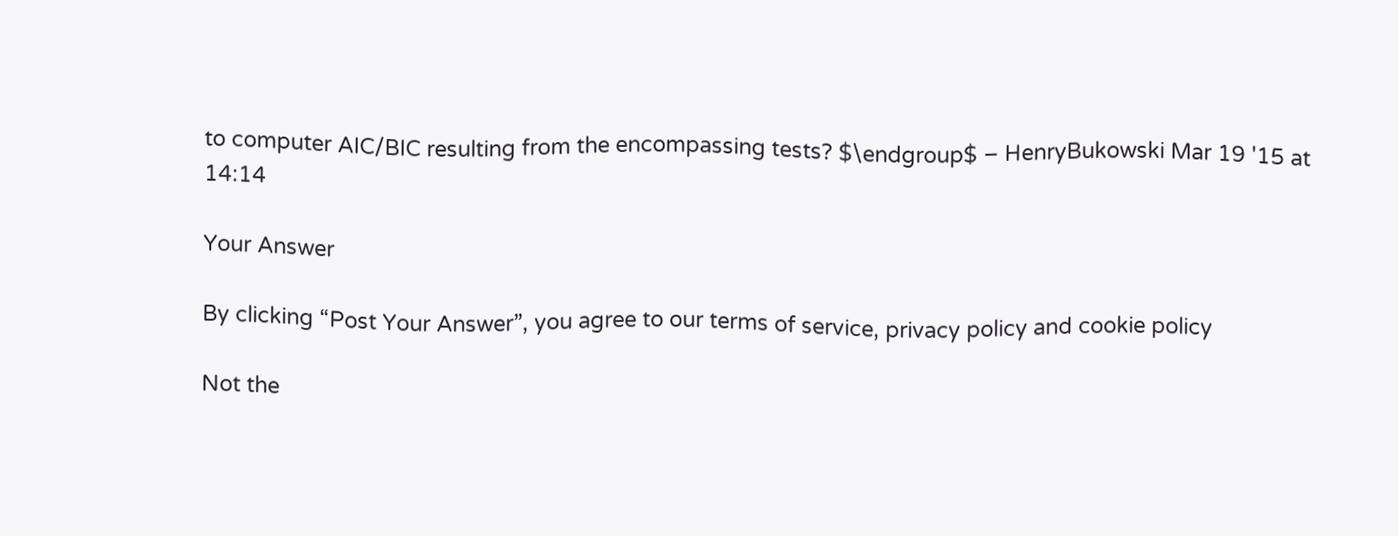to computer AIC/BIC resulting from the encompassing tests? $\endgroup$ – HenryBukowski Mar 19 '15 at 14:14

Your Answer

By clicking “Post Your Answer”, you agree to our terms of service, privacy policy and cookie policy

Not the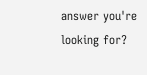answer you're looking for?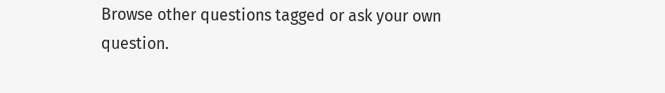Browse other questions tagged or ask your own question.